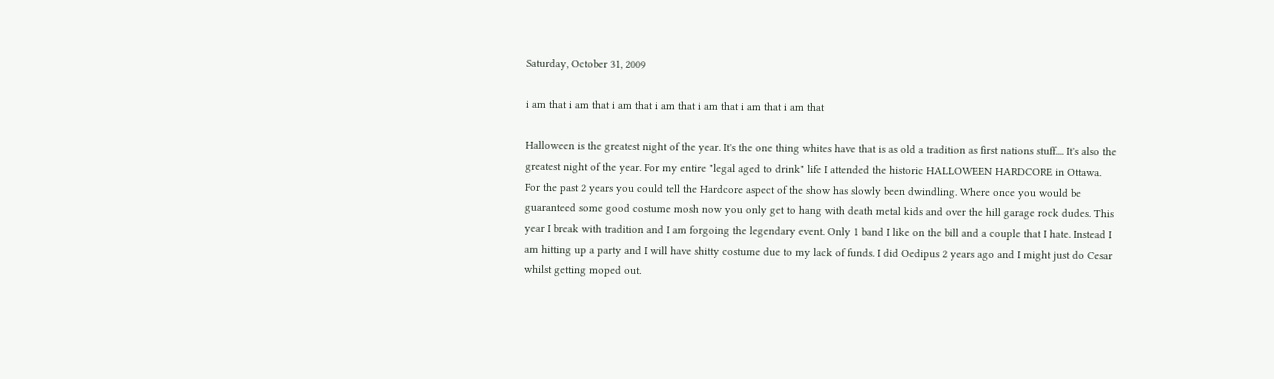Saturday, October 31, 2009

i am that i am that i am that i am that i am that i am that i am that

Halloween is the greatest night of the year. It's the one thing whites have that is as old a tradition as first nations stuff.... It's also the greatest night of the year. For my entire "legal aged to drink" life I attended the historic HALLOWEEN HARDCORE in Ottawa. For the past 2 years you could tell the Hardcore aspect of the show has slowly been dwindling. Where once you would be guaranteed some good costume mosh now you only get to hang with death metal kids and over the hill garage rock dudes. This year I break with tradition and I am forgoing the legendary event. Only 1 band I like on the bill and a couple that I hate. Instead I am hitting up a party and I will have shitty costume due to my lack of funds. I did Oedipus 2 years ago and I might just do Cesar whilst getting moped out.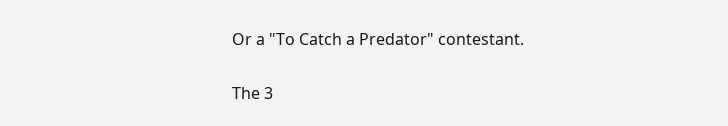Or a "To Catch a Predator" contestant.

The 3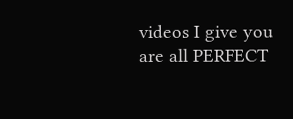videos I give you are all PERFECT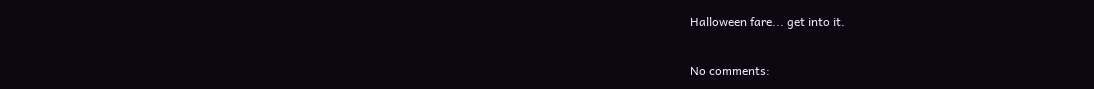Halloween fare... get into it.

No comments: